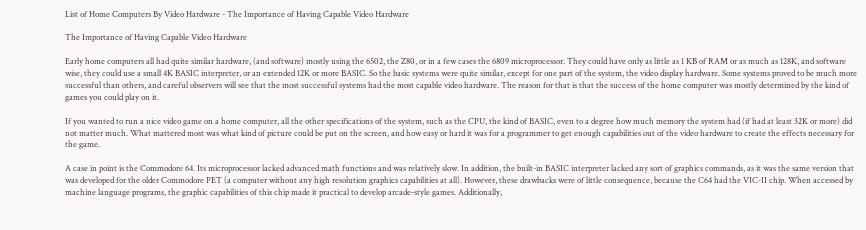List of Home Computers By Video Hardware - The Importance of Having Capable Video Hardware

The Importance of Having Capable Video Hardware

Early home computers all had quite similar hardware, (and software) mostly using the 6502, the Z80, or in a few cases the 6809 microprocessor. They could have only as little as 1 KB of RAM or as much as 128K, and software wise, they could use a small 4K BASIC interpreter, or an extended 12K or more BASIC. So the basic systems were quite similar, except for one part of the system, the video display hardware. Some systems proved to be much more successful than others, and careful observers will see that the most successful systems had the most capable video hardware. The reason for that is that the success of the home computer was mostly determined by the kind of games you could play on it.

If you wanted to run a nice video game on a home computer, all the other specifications of the system, such as the CPU, the kind of BASIC, even to a degree how much memory the system had (if had at least 32K or more) did not matter much. What mattered most was what kind of picture could be put on the screen, and how easy or hard it was for a programmer to get enough capabilities out of the video hardware to create the effects necessary for the game.

A case in point is the Commodore 64. Its microprocessor lacked advanced math functions and was relatively slow. In addition, the built-in BASIC interpreter lacked any sort of graphics commands, as it was the same version that was developed for the older Commodore PET (a computer without any high resolution graphics capabilities at all). However, these drawbacks were of little consequence, because the C64 had the VIC-II chip. When accessed by machine language programs, the graphic capabilities of this chip made it practical to develop arcade-style games. Additionally,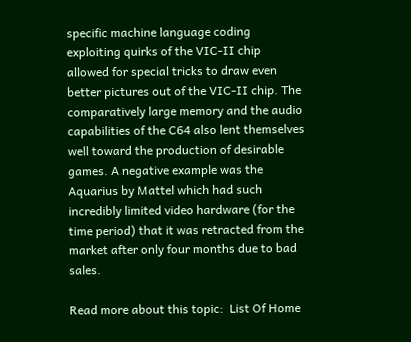specific machine language coding exploiting quirks of the VIC-II chip allowed for special tricks to draw even better pictures out of the VIC-II chip. The comparatively large memory and the audio capabilities of the C64 also lent themselves well toward the production of desirable games. A negative example was the Aquarius by Mattel which had such incredibly limited video hardware (for the time period) that it was retracted from the market after only four months due to bad sales.

Read more about this topic:  List Of Home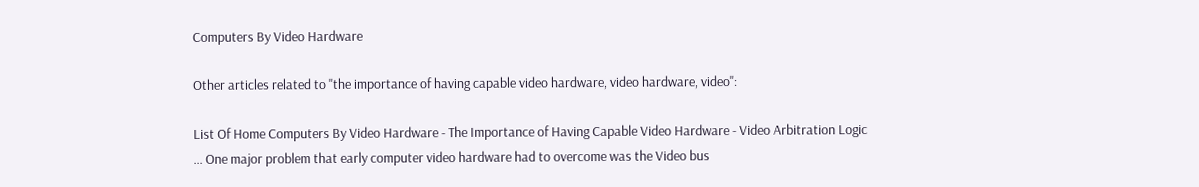Computers By Video Hardware

Other articles related to "the importance of having capable video hardware, video hardware, video":

List Of Home Computers By Video Hardware - The Importance of Having Capable Video Hardware - Video Arbitration Logic
... One major problem that early computer video hardware had to overcome was the Video bus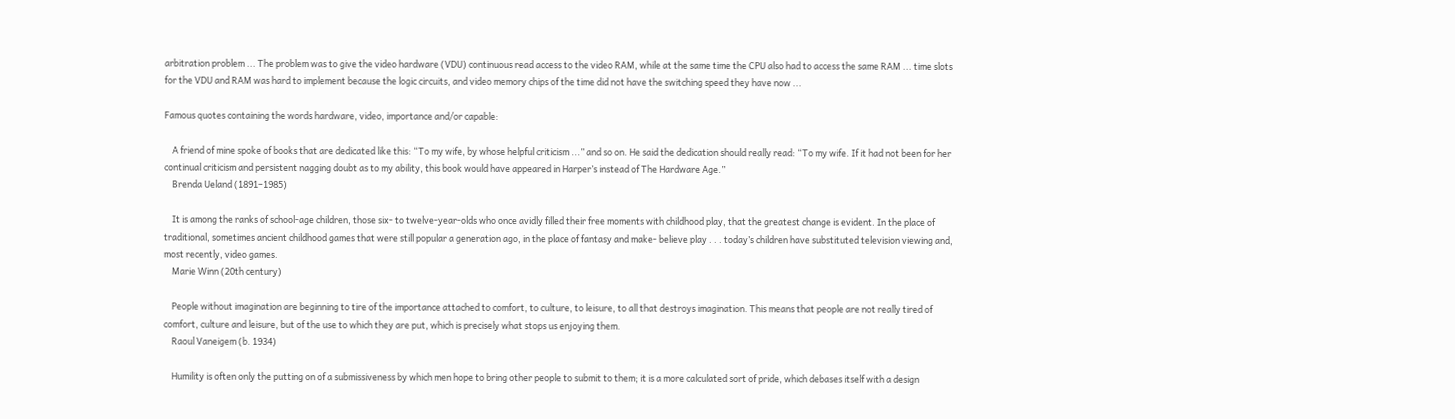arbitration problem ... The problem was to give the video hardware (VDU) continuous read access to the video RAM, while at the same time the CPU also had to access the same RAM ... time slots for the VDU and RAM was hard to implement because the logic circuits, and video memory chips of the time did not have the switching speed they have now ...

Famous quotes containing the words hardware, video, importance and/or capable:

    A friend of mine spoke of books that are dedicated like this: “To my wife, by whose helpful criticism ...” and so on. He said the dedication should really read: “To my wife. If it had not been for her continual criticism and persistent nagging doubt as to my ability, this book would have appeared in Harper’s instead of The Hardware Age.”
    Brenda Ueland (1891–1985)

    It is among the ranks of school-age children, those six- to twelve-year-olds who once avidly filled their free moments with childhood play, that the greatest change is evident. In the place of traditional, sometimes ancient childhood games that were still popular a generation ago, in the place of fantasy and make- believe play . . . today’s children have substituted television viewing and, most recently, video games.
    Marie Winn (20th century)

    People without imagination are beginning to tire of the importance attached to comfort, to culture, to leisure, to all that destroys imagination. This means that people are not really tired of comfort, culture and leisure, but of the use to which they are put, which is precisely what stops us enjoying them.
    Raoul Vaneigem (b. 1934)

    Humility is often only the putting on of a submissiveness by which men hope to bring other people to submit to them; it is a more calculated sort of pride, which debases itself with a design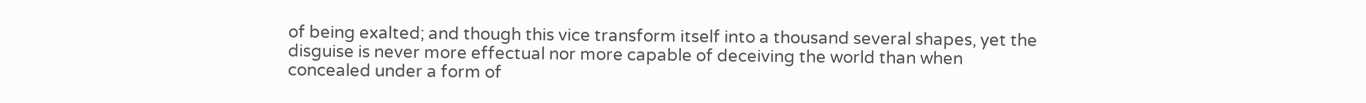of being exalted; and though this vice transform itself into a thousand several shapes, yet the disguise is never more effectual nor more capable of deceiving the world than when concealed under a form of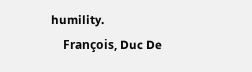humility.
    François, Duc De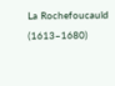La Rochefoucauld (1613–1680)